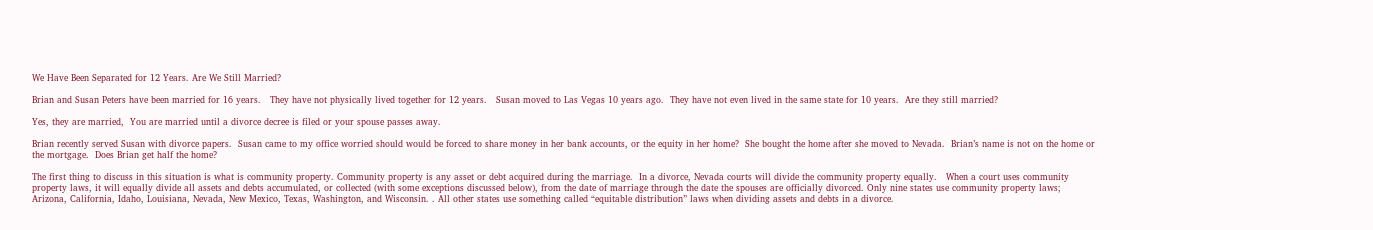We Have Been Separated for 12 Years. Are We Still Married?

Brian and Susan Peters have been married for 16 years.   They have not physically lived together for 12 years.   Susan moved to Las Vegas 10 years ago.  They have not even lived in the same state for 10 years.  Are they still married?

Yes, they are married,  You are married until a divorce decree is filed or your spouse passes away.

Brian recently served Susan with divorce papers.  Susan came to my office worried should would be forced to share money in her bank accounts, or the equity in her home?  She bought the home after she moved to Nevada.  Brian’s name is not on the home or the mortgage.  Does Brian get half the home?

The first thing to discuss in this situation is what is community property. Community property is any asset or debt acquired during the marriage.  In a divorce, Nevada courts will divide the community property equally.   When a court uses community property laws, it will equally divide all assets and debts accumulated, or collected (with some exceptions discussed below), from the date of marriage through the date the spouses are officially divorced. Only nine states use community property laws; Arizona, California, Idaho, Louisiana, Nevada, New Mexico, Texas, Washington, and Wisconsin. . All other states use something called “equitable distribution” laws when dividing assets and debts in a divorce.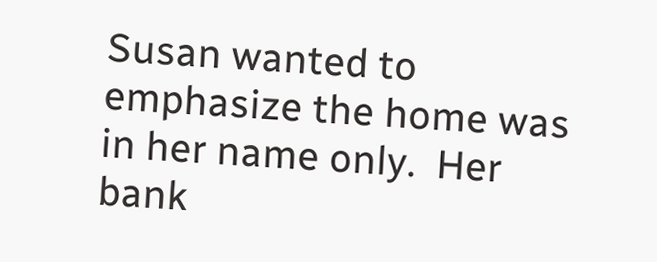Susan wanted to emphasize the home was in her name only.  Her bank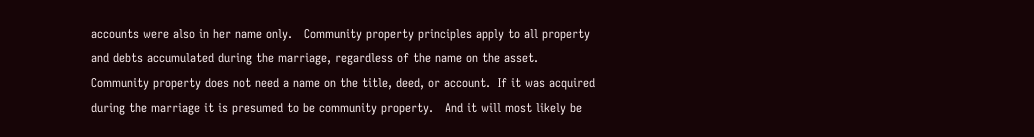accounts were also in her name only.   Community property principles apply to all property and debts accumulated during the marriage, regardless of the name on the asset.   Community property does not need a name on the title, deed, or account.  If it was acquired during the marriage it is presumed to be community property.   And it will most likely be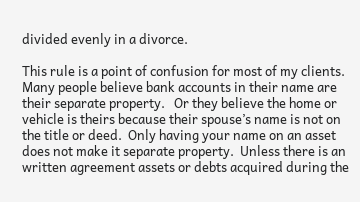divided evenly in a divorce.

This rule is a point of confusion for most of my clients.   Many people believe bank accounts in their name are their separate property.   Or they believe the home or vehicle is theirs because their spouse’s name is not on the title or deed.  Only having your name on an asset does not make it separate property.  Unless there is an written agreement assets or debts acquired during the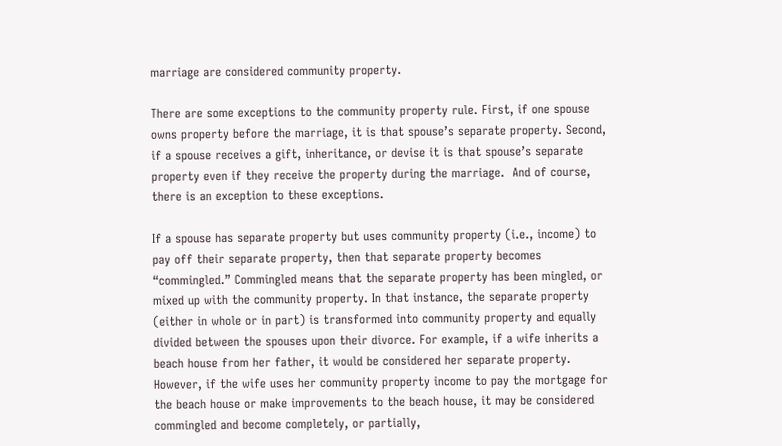marriage are considered community property.

There are some exceptions to the community property rule. First, if one spouse owns property before the marriage, it is that spouse’s separate property. Second, if a spouse receives a gift, inheritance, or devise it is that spouse’s separate property even if they receive the property during the marriage.  And of course, there is an exception to these exceptions.

If a spouse has separate property but uses community property (i.e., income) to pay off their separate property, then that separate property becomes “commingled.” Commingled means that the separate property has been mingled, or mixed up with the community property. In that instance, the separate property (either in whole or in part) is transformed into community property and equally divided between the spouses upon their divorce. For example, if a wife inherits a beach house from her father, it would be considered her separate property. However, if the wife uses her community property income to pay the mortgage for the beach house or make improvements to the beach house, it may be considered commingled and become completely, or partially,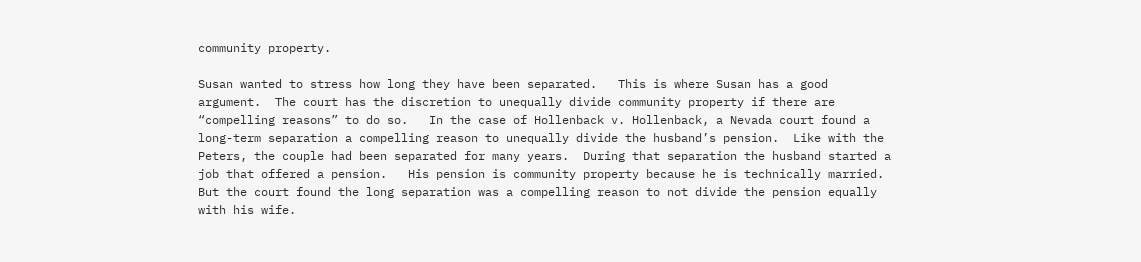community property.

Susan wanted to stress how long they have been separated.   This is where Susan has a good argument.  The court has the discretion to unequally divide community property if there are “compelling reasons” to do so.   In the case of Hollenback v. Hollenback, a Nevada court found a long-term separation a compelling reason to unequally divide the husband’s pension.  Like with the Peters, the couple had been separated for many years.  During that separation the husband started a job that offered a pension.   His pension is community property because he is technically married.   But the court found the long separation was a compelling reason to not divide the pension equally with his wife.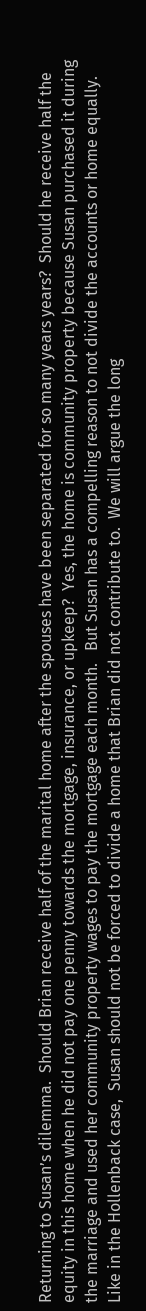Returning to Susan’s dilemma.  Should Brian receive half of the marital home after the spouses have been separated for so many years years?  Should he receive half the equity in this home when he did not pay one penny towards the mortgage, insurance, or upkeep?  Yes, the home is community property because Susan purchased it during the marriage and used her community property wages to pay the mortgage each month.   But Susan has a compelling reason to not divide the accounts or home equally.   Like in the Hollenback case,  Susan should not be forced to divide a home that Brian did not contribute to.  We will argue the long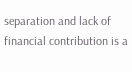separation and lack of financial contribution is a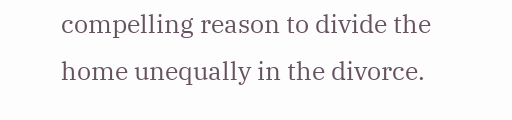compelling reason to divide the home unequally in the divorce.